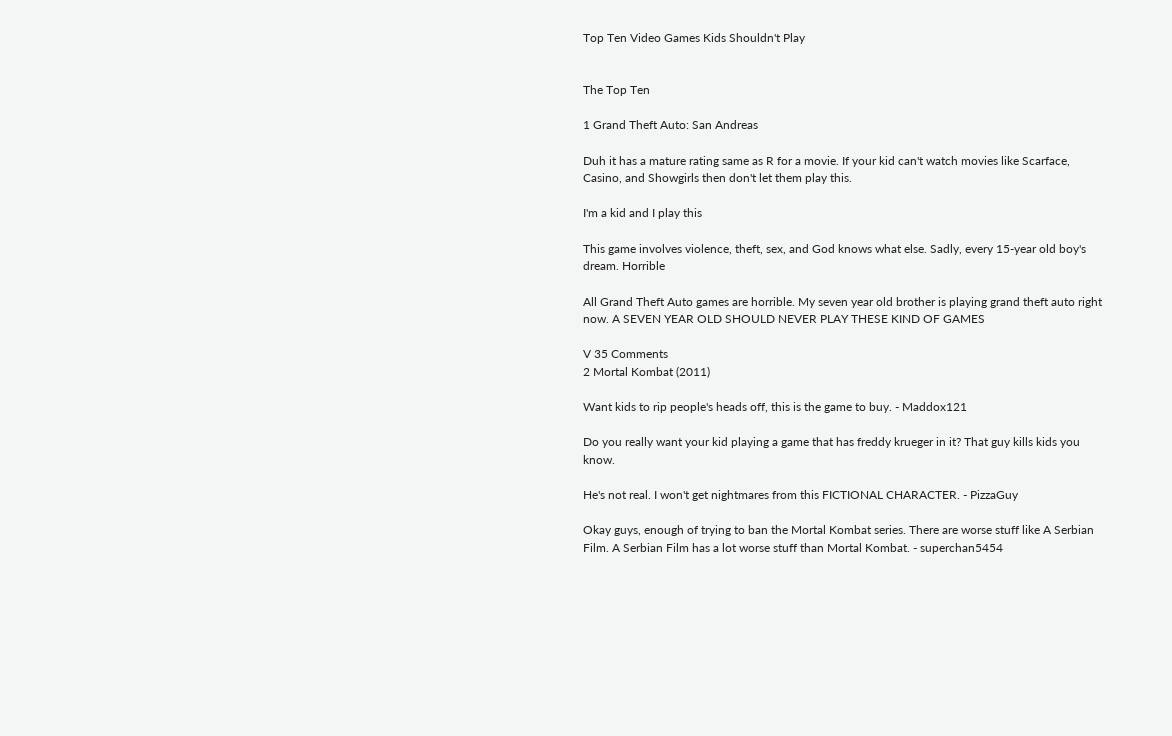Top Ten Video Games Kids Shouldn't Play


The Top Ten

1 Grand Theft Auto: San Andreas

Duh it has a mature rating same as R for a movie. If your kid can't watch movies like Scarface, Casino, and Showgirls then don't let them play this.

I'm a kid and I play this

This game involves violence, theft, sex, and God knows what else. Sadly, every 15-year old boy's dream. Horrible

All Grand Theft Auto games are horrible. My seven year old brother is playing grand theft auto right now. A SEVEN YEAR OLD SHOULD NEVER PLAY THESE KIND OF GAMES

V 35 Comments
2 Mortal Kombat (2011)

Want kids to rip people's heads off, this is the game to buy. - Maddox121

Do you really want your kid playing a game that has freddy krueger in it? That guy kills kids you know.

He's not real. I won't get nightmares from this FICTIONAL CHARACTER. - PizzaGuy

Okay guys, enough of trying to ban the Mortal Kombat series. There are worse stuff like A Serbian Film. A Serbian Film has a lot worse stuff than Mortal Kombat. - superchan5454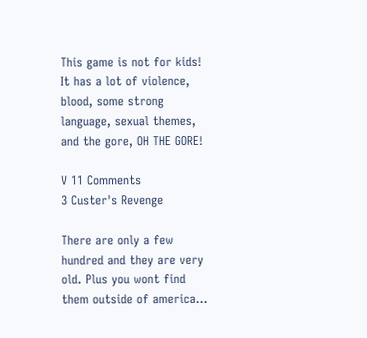This game is not for kids! It has a lot of violence, blood, some strong language, sexual themes, and the gore, OH THE GORE!

V 11 Comments
3 Custer's Revenge

There are only a few hundred and they are very old. Plus you wont find them outside of america...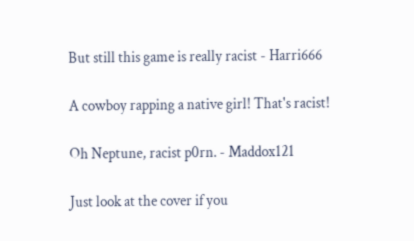But still this game is really racist - Harri666

A cowboy rapping a native girl! That's racist!

Oh Neptune, racist p0rn. - Maddox121

Just look at the cover if you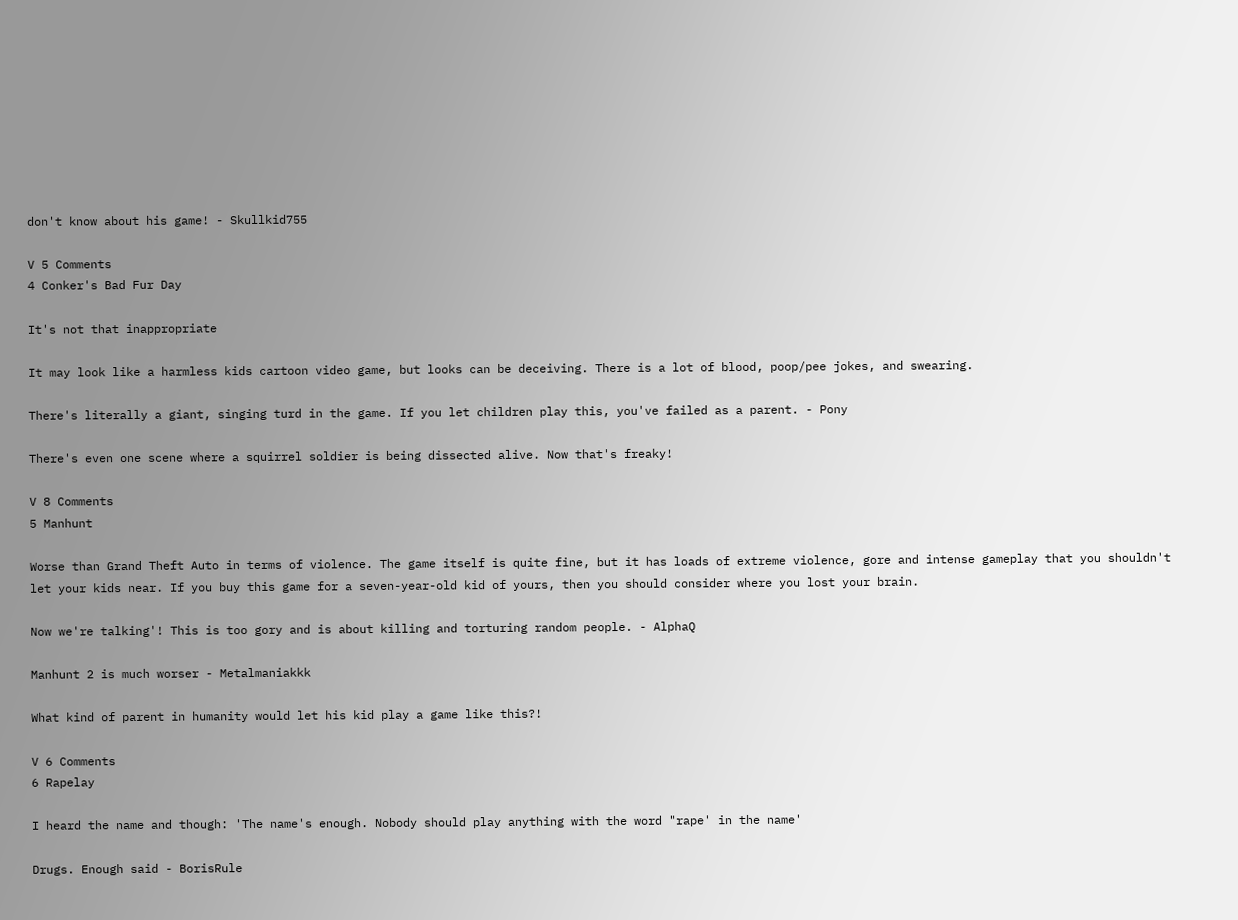don't know about his game! - Skullkid755

V 5 Comments
4 Conker's Bad Fur Day

It's not that inappropriate

It may look like a harmless kids cartoon video game, but looks can be deceiving. There is a lot of blood, poop/pee jokes, and swearing.

There's literally a giant, singing turd in the game. If you let children play this, you've failed as a parent. - Pony

There's even one scene where a squirrel soldier is being dissected alive. Now that's freaky!

V 8 Comments
5 Manhunt

Worse than Grand Theft Auto in terms of violence. The game itself is quite fine, but it has loads of extreme violence, gore and intense gameplay that you shouldn't let your kids near. If you buy this game for a seven-year-old kid of yours, then you should consider where you lost your brain.

Now we're talking'! This is too gory and is about killing and torturing random people. - AlphaQ

Manhunt 2 is much worser - Metalmaniakkk

What kind of parent in humanity would let his kid play a game like this?!

V 6 Comments
6 Rapelay

I heard the name and though: 'The name's enough. Nobody should play anything with the word "rape' in the name'

Drugs. Enough said - BorisRule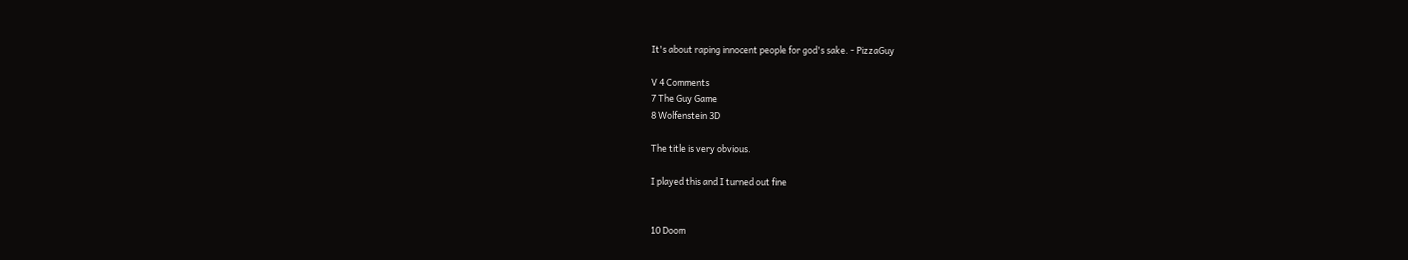It's about raping innocent people for god's sake. - PizzaGuy

V 4 Comments
7 The Guy Game
8 Wolfenstein 3D

The title is very obvious.

I played this and I turned out fine


10 Doom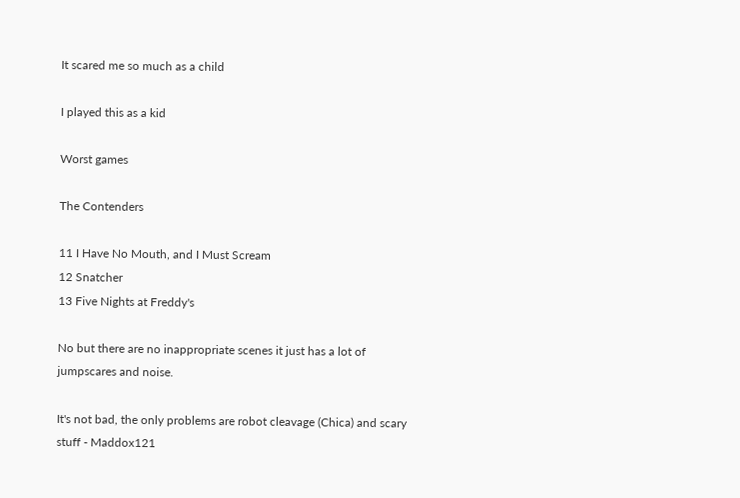It scared me so much as a child

I played this as a kid

Worst games

The Contenders

11 I Have No Mouth, and I Must Scream
12 Snatcher
13 Five Nights at Freddy's

No but there are no inappropriate scenes it just has a lot of jumpscares and noise.

It's not bad, the only problems are robot cleavage (Chica) and scary stuff - Maddox121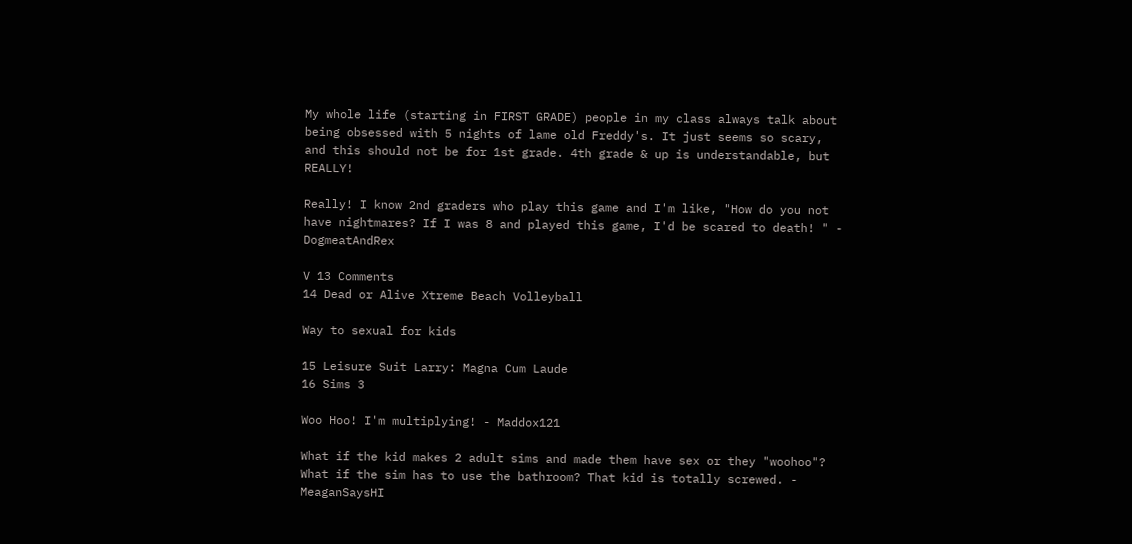My whole life (starting in FIRST GRADE) people in my class always talk about being obsessed with 5 nights of lame old Freddy's. It just seems so scary, and this should not be for 1st grade. 4th grade & up is understandable, but REALLY!

Really! I know 2nd graders who play this game and I'm like, "How do you not have nightmares? If I was 8 and played this game, I'd be scared to death! " - DogmeatAndRex

V 13 Comments
14 Dead or Alive Xtreme Beach Volleyball

Way to sexual for kids

15 Leisure Suit Larry: Magna Cum Laude
16 Sims 3

Woo Hoo! I'm multiplying! - Maddox121

What if the kid makes 2 adult sims and made them have sex or they "woohoo"? What if the sim has to use the bathroom? That kid is totally screwed. - MeaganSaysHI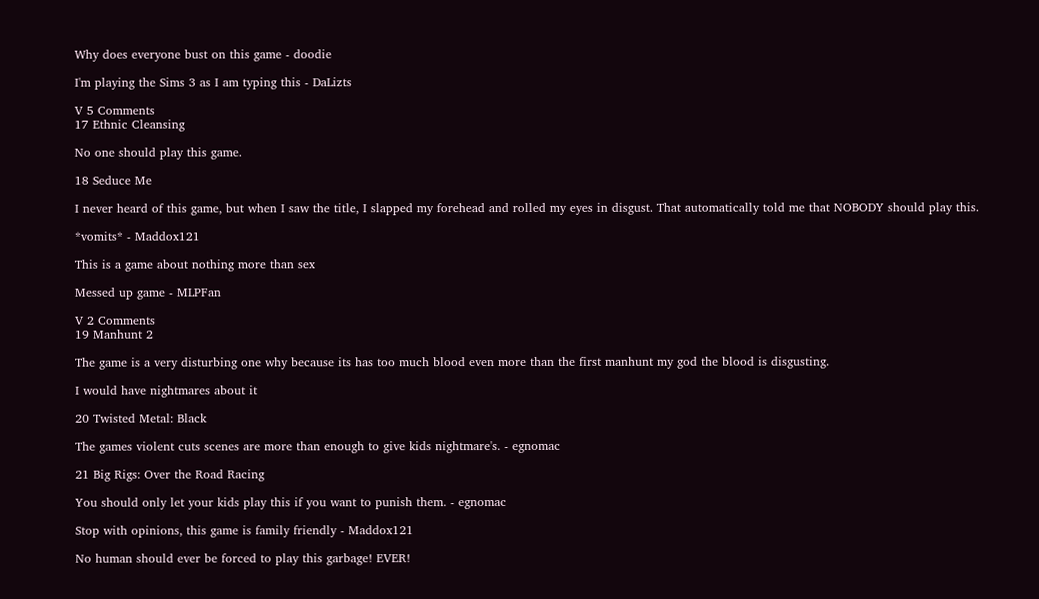Why does everyone bust on this game - doodie

I'm playing the Sims 3 as I am typing this - DaLizts

V 5 Comments
17 Ethnic Cleansing

No one should play this game.

18 Seduce Me

I never heard of this game, but when I saw the title, I slapped my forehead and rolled my eyes in disgust. That automatically told me that NOBODY should play this.

*vomits* - Maddox121

This is a game about nothing more than sex

Messed up game - MLPFan

V 2 Comments
19 Manhunt 2

The game is a very disturbing one why because its has too much blood even more than the first manhunt my god the blood is disgusting.

I would have nightmares about it

20 Twisted Metal: Black

The games violent cuts scenes are more than enough to give kids nightmare's. - egnomac

21 Big Rigs: Over the Road Racing

You should only let your kids play this if you want to punish them. - egnomac

Stop with opinions, this game is family friendly - Maddox121

No human should ever be forced to play this garbage! EVER!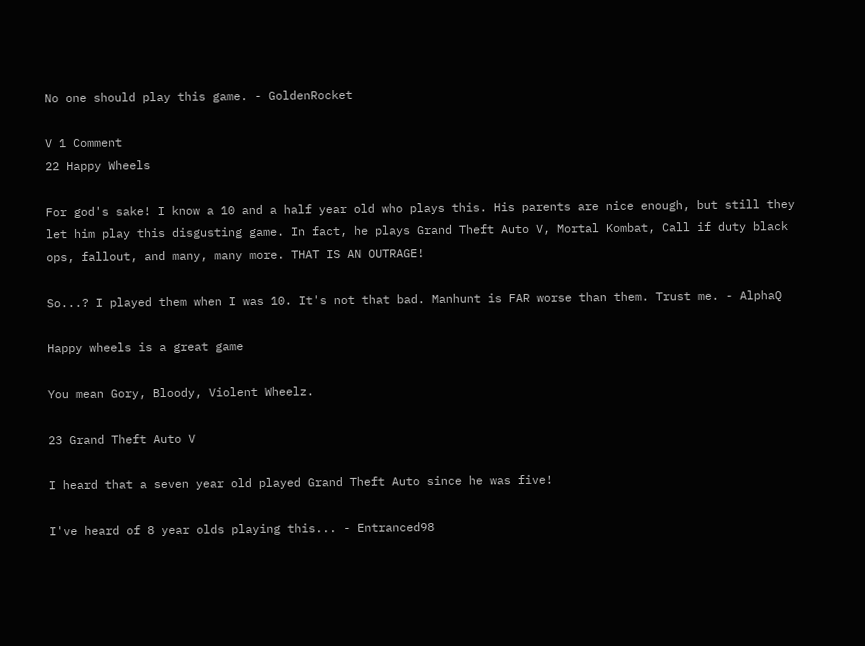No one should play this game. - GoldenRocket

V 1 Comment
22 Happy Wheels

For god's sake! I know a 10 and a half year old who plays this. His parents are nice enough, but still they let him play this disgusting game. In fact, he plays Grand Theft Auto V, Mortal Kombat, Call if duty black ops, fallout, and many, many more. THAT IS AN OUTRAGE!

So...? I played them when I was 10. It's not that bad. Manhunt is FAR worse than them. Trust me. - AlphaQ

Happy wheels is a great game

You mean Gory, Bloody, Violent Wheelz.

23 Grand Theft Auto V

I heard that a seven year old played Grand Theft Auto since he was five!

I've heard of 8 year olds playing this... - Entranced98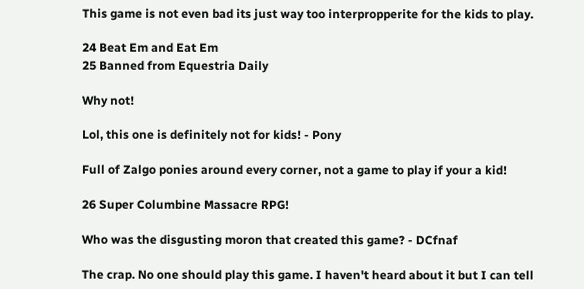This game is not even bad its just way too interpropperite for the kids to play.

24 Beat Em and Eat Em
25 Banned from Equestria Daily

Why not!

Lol, this one is definitely not for kids! - Pony

Full of Zalgo ponies around every corner, not a game to play if your a kid!

26 Super Columbine Massacre RPG!

Who was the disgusting moron that created this game? - DCfnaf

The crap. No one should play this game. I haven't heard about it but I can tell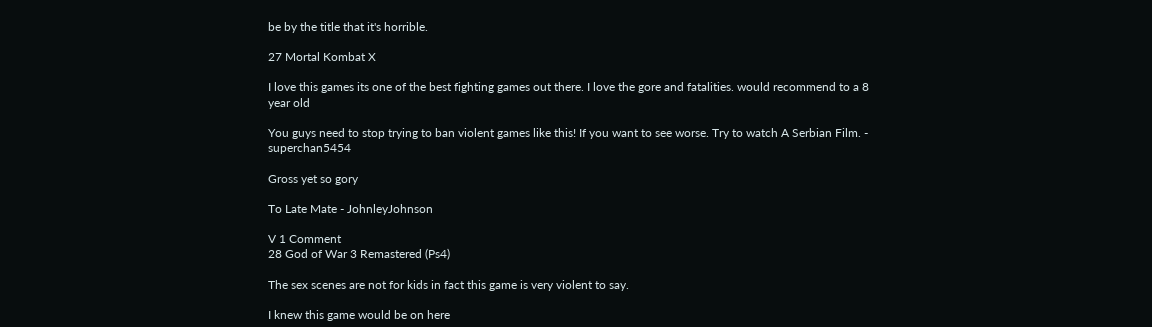be by the title that it's horrible.

27 Mortal Kombat X

I love this games its one of the best fighting games out there. I love the gore and fatalities. would recommend to a 8 year old

You guys need to stop trying to ban violent games like this! If you want to see worse. Try to watch A Serbian Film. - superchan5454

Gross yet so gory

To Late Mate - JohnleyJohnson

V 1 Comment
28 God of War 3 Remastered (Ps4)

The sex scenes are not for kids in fact this game is very violent to say.

I knew this game would be on here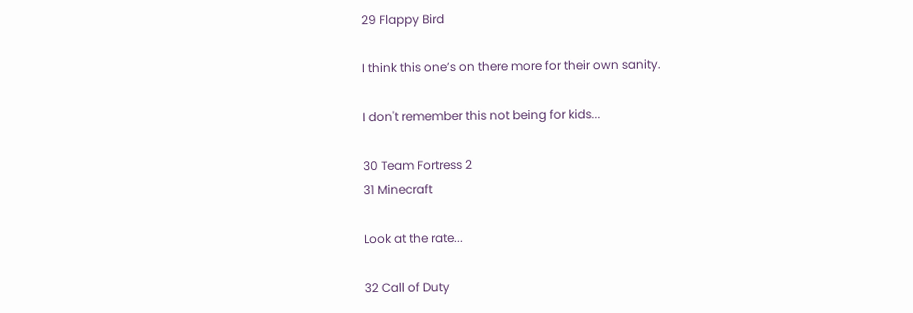29 Flappy Bird

I think this one’s on there more for their own sanity.

I don't remember this not being for kids...

30 Team Fortress 2
31 Minecraft

Look at the rate...

32 Call of Duty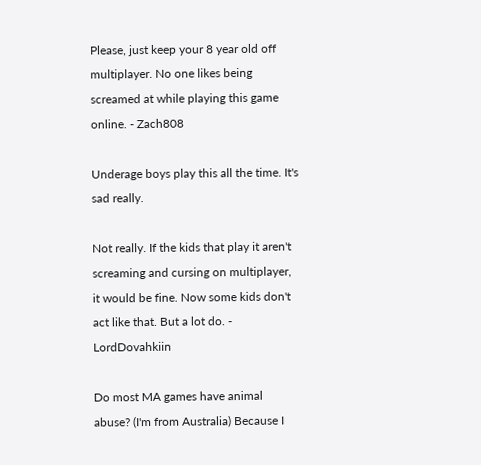Please, just keep your 8 year old off multiplayer. No one likes being screamed at while playing this game online. - Zach808

Underage boys play this all the time. It's sad really.

Not really. If the kids that play it aren't screaming and cursing on multiplayer, it would be fine. Now some kids don't act like that. But a lot do. - LordDovahkiin

Do most MA games have animal abuse? (I'm from Australia) Because I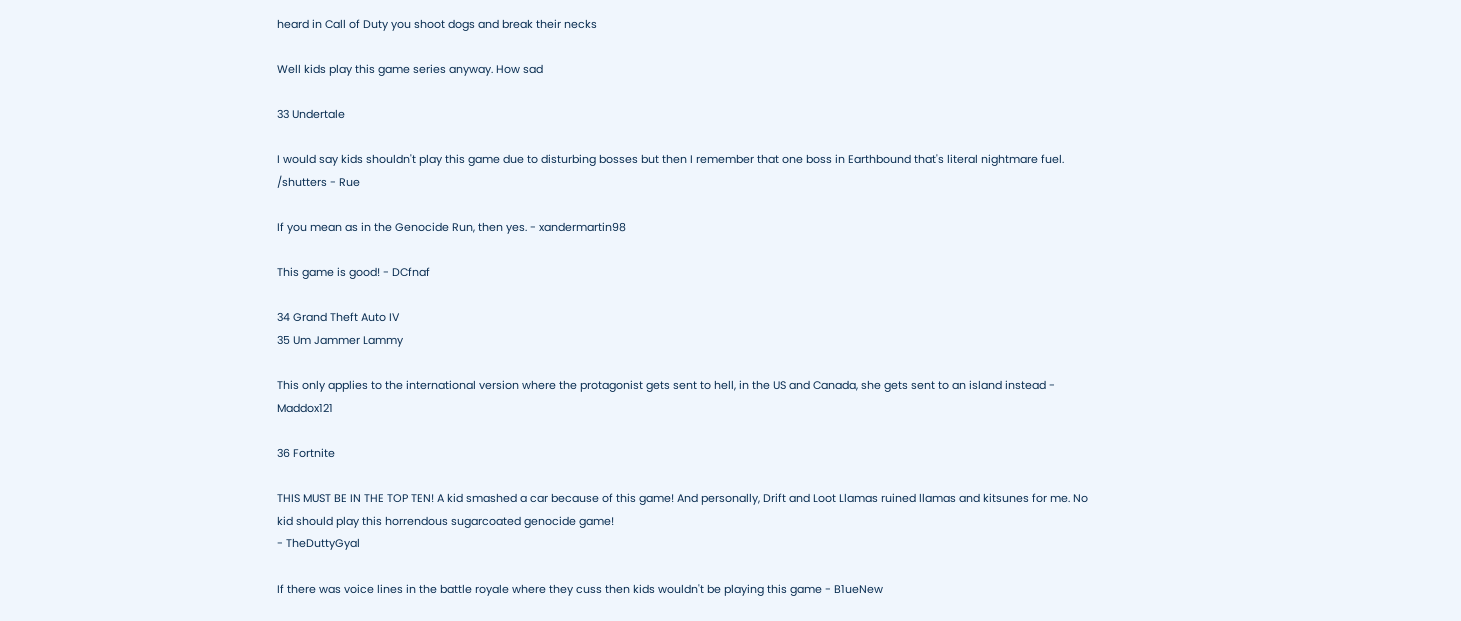heard in Call of Duty you shoot dogs and break their necks

Well kids play this game series anyway. How sad

33 Undertale

I would say kids shouldn't play this game due to disturbing bosses but then I remember that one boss in Earthbound that's literal nightmare fuel. /shutters - Rue

If you mean as in the Genocide Run, then yes. - xandermartin98

This game is good! - DCfnaf

34 Grand Theft Auto IV
35 Um Jammer Lammy

This only applies to the international version where the protagonist gets sent to hell, in the US and Canada, she gets sent to an island instead - Maddox121

36 Fortnite

THIS MUST BE IN THE TOP TEN! A kid smashed a car because of this game! And personally, Drift and Loot Llamas ruined llamas and kitsunes for me. No kid should play this horrendous sugarcoated genocide game!
- TheDuttyGyal

If there was voice lines in the battle royale where they cuss then kids wouldn't be playing this game - B1ueNew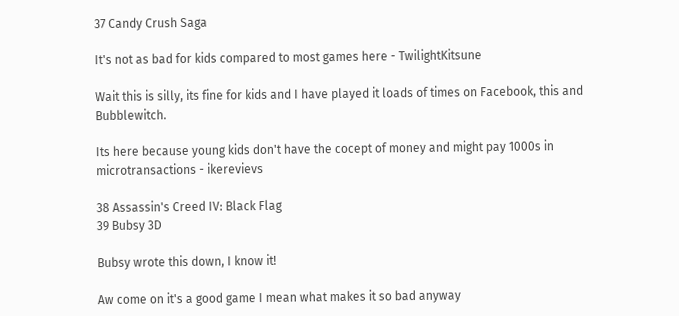37 Candy Crush Saga

It's not as bad for kids compared to most games here - TwilightKitsune

Wait this is silly, its fine for kids and I have played it loads of times on Facebook, this and Bubblewitch.

Its here because young kids don't have the cocept of money and might pay 1000s in microtransactions - ikerevievs

38 Assassin's Creed IV: Black Flag
39 Bubsy 3D

Bubsy wrote this down, I know it!

Aw come on it's a good game I mean what makes it so bad anyway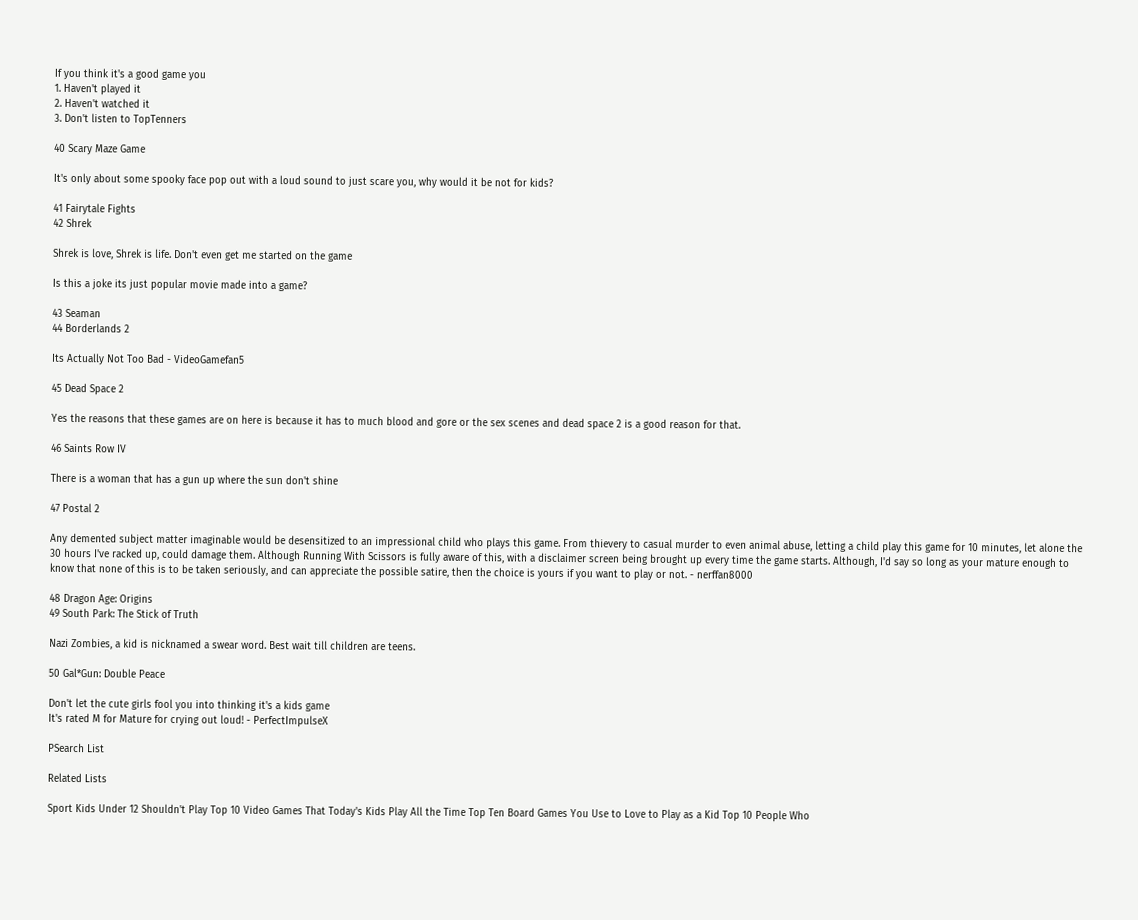If you think it's a good game you
1. Haven't played it
2. Haven't watched it
3. Don't listen to TopTenners

40 Scary Maze Game

It's only about some spooky face pop out with a loud sound to just scare you, why would it be not for kids?

41 Fairytale Fights
42 Shrek

Shrek is love, Shrek is life. Don't even get me started on the game

Is this a joke its just popular movie made into a game?

43 Seaman
44 Borderlands 2

Its Actually Not Too Bad - VideoGamefan5

45 Dead Space 2

Yes the reasons that these games are on here is because it has to much blood and gore or the sex scenes and dead space 2 is a good reason for that.

46 Saints Row IV

There is a woman that has a gun up where the sun don't shine

47 Postal 2

Any demented subject matter imaginable would be desensitized to an impressional child who plays this game. From thievery to casual murder to even animal abuse, letting a child play this game for 10 minutes, let alone the 30 hours I've racked up, could damage them. Although Running With Scissors is fully aware of this, with a disclaimer screen being brought up every time the game starts. Although, I'd say so long as your mature enough to know that none of this is to be taken seriously, and can appreciate the possible satire, then the choice is yours if you want to play or not. - nerffan8000

48 Dragon Age: Origins
49 South Park: The Stick of Truth

Nazi Zombies, a kid is nicknamed a swear word. Best wait till children are teens.

50 Gal*Gun: Double Peace

Don't let the cute girls fool you into thinking it's a kids game
It's rated M for Mature for crying out loud! - PerfectImpulseX

PSearch List

Related Lists

Sport Kids Under 12 Shouldn't Play Top 10 Video Games That Today's Kids Play All the Time Top Ten Board Games You Use to Love to Play as a Kid Top 10 People Who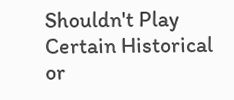Shouldn't Play Certain Historical or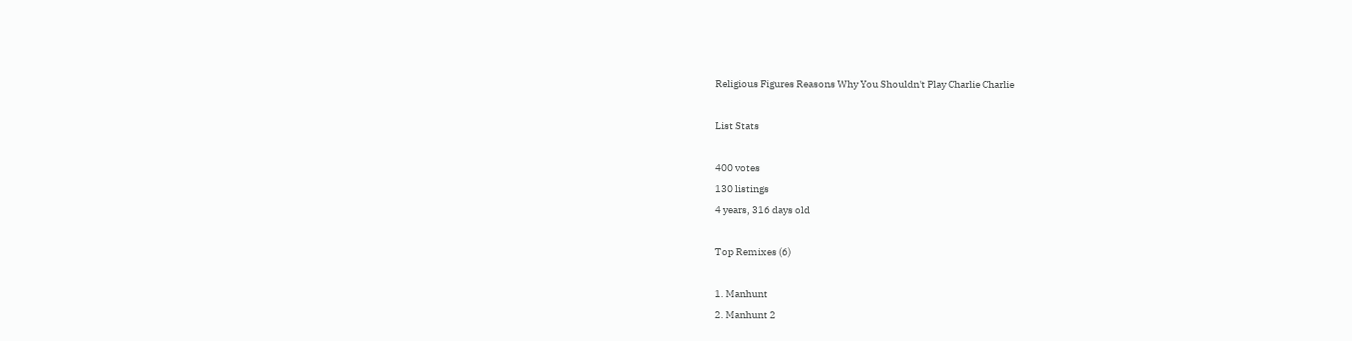Religious Figures Reasons Why You Shouldn't Play Charlie Charlie

List Stats

400 votes
130 listings
4 years, 316 days old

Top Remixes (6)

1. Manhunt
2. Manhunt 2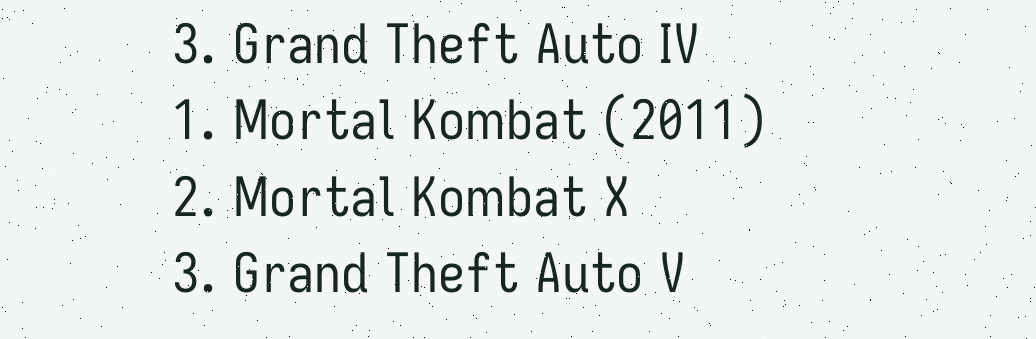3. Grand Theft Auto IV
1. Mortal Kombat (2011)
2. Mortal Kombat X
3. Grand Theft Auto V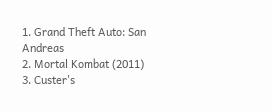1. Grand Theft Auto: San Andreas
2. Mortal Kombat (2011)
3. Custer's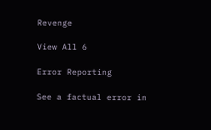Revenge

View All 6

Error Reporting

See a factual error in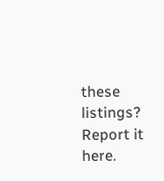these listings? Report it here.